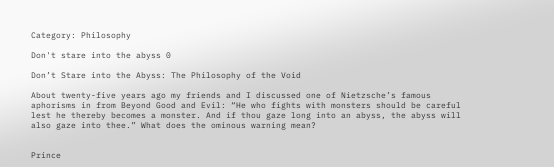Category: Philosophy

Don't stare into the abyss 0

Don’t Stare into the Abyss: The Philosophy of the Void

About twenty-five years ago my friends and I discussed one of Nietzsche’s famous aphorisms in from Beyond Good and Evil: “He who fights with monsters should be careful lest he thereby becomes a monster. And if thou gaze long into an abyss, the abyss will also gaze into thee.” What does the ominous warning mean?


Prince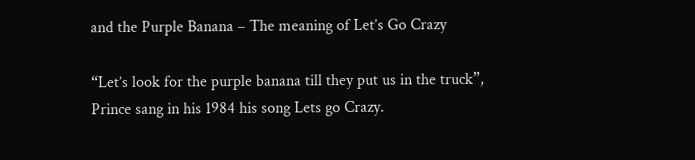and the Purple Banana – The meaning of Let’s Go Crazy

“Let’s look for the purple banana till they put us in the truck”, Prince sang in his 1984 his song Lets go Crazy.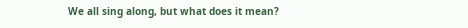We all sing along, but what does it mean?